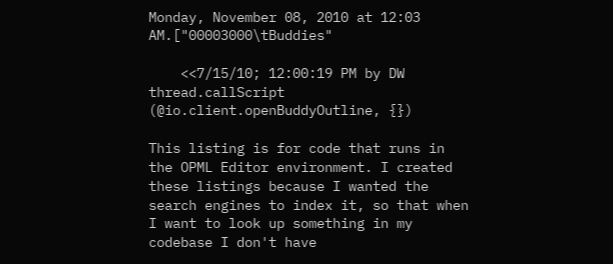Monday, November 08, 2010 at 12:03 AM.["00003000\tBuddies"

    <<7/15/10; 12:00:19 PM by DW
thread.callScript (@io.client.openBuddyOutline, {})

This listing is for code that runs in the OPML Editor environment. I created these listings because I wanted the search engines to index it, so that when I want to look up something in my codebase I don't have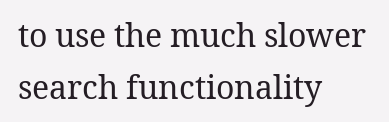to use the much slower search functionality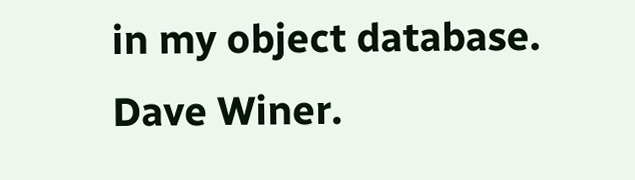in my object database. Dave Winer.